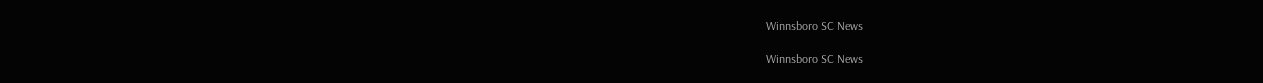Winnsboro SC News

Winnsboro SC News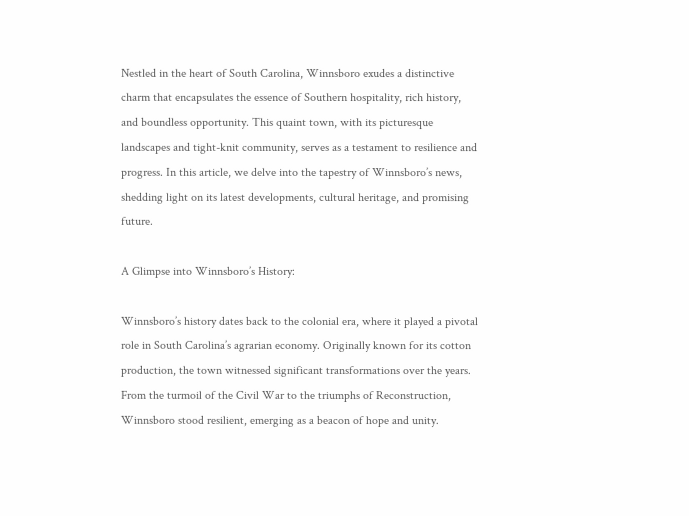Nestled in the heart of South Carolina, Winnsboro exudes a distinctive charm that encapsulates the essence of Southern hospitality, rich history, and boundless opportunity. This quaint town, with its picturesque landscapes and tight-knit community, serves as a testament to resilience and progress. In this article, we delve into the tapestry of Winnsboro’s news, shedding light on its latest developments, cultural heritage, and promising future.

A Glimpse into Winnsboro’s History:

Winnsboro’s history dates back to the colonial era, where it played a pivotal role in South Carolina’s agrarian economy. Originally known for its cotton production, the town witnessed significant transformations over the years. From the turmoil of the Civil War to the triumphs of Reconstruction, Winnsboro stood resilient, emerging as a beacon of hope and unity.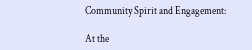Community Spirit and Engagement:

At the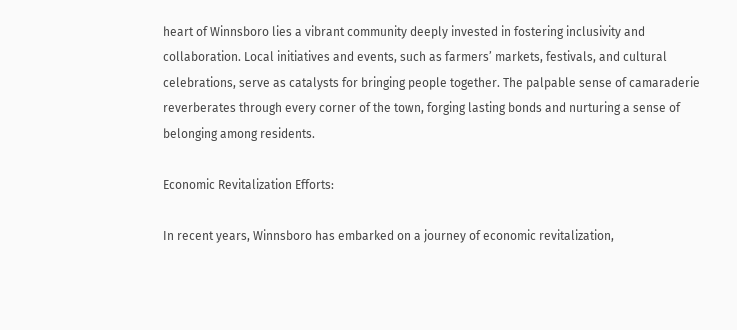heart of Winnsboro lies a vibrant community deeply invested in fostering inclusivity and collaboration. Local initiatives and events, such as farmers’ markets, festivals, and cultural celebrations, serve as catalysts for bringing people together. The palpable sense of camaraderie reverberates through every corner of the town, forging lasting bonds and nurturing a sense of belonging among residents.

Economic Revitalization Efforts:

In recent years, Winnsboro has embarked on a journey of economic revitalization,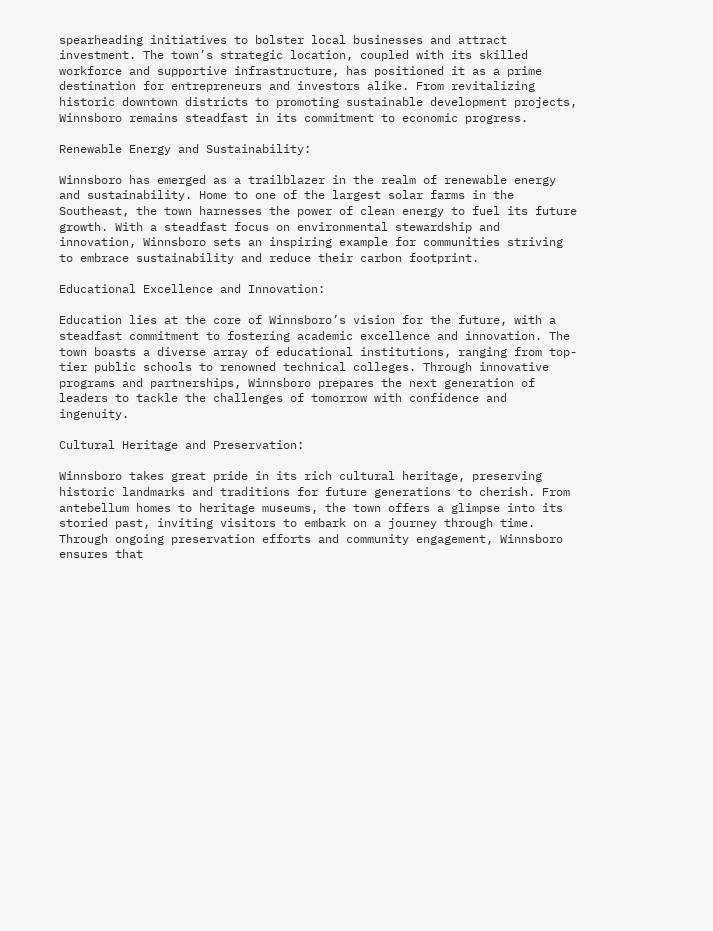spearheading initiatives to bolster local businesses and attract investment. The town’s strategic location, coupled with its skilled workforce and supportive infrastructure, has positioned it as a prime destination for entrepreneurs and investors alike. From revitalizing historic downtown districts to promoting sustainable development projects, Winnsboro remains steadfast in its commitment to economic progress.

Renewable Energy and Sustainability:

Winnsboro has emerged as a trailblazer in the realm of renewable energy and sustainability. Home to one of the largest solar farms in the Southeast, the town harnesses the power of clean energy to fuel its future growth. With a steadfast focus on environmental stewardship and innovation, Winnsboro sets an inspiring example for communities striving to embrace sustainability and reduce their carbon footprint.

Educational Excellence and Innovation:

Education lies at the core of Winnsboro’s vision for the future, with a steadfast commitment to fostering academic excellence and innovation. The town boasts a diverse array of educational institutions, ranging from top-tier public schools to renowned technical colleges. Through innovative programs and partnerships, Winnsboro prepares the next generation of leaders to tackle the challenges of tomorrow with confidence and ingenuity.

Cultural Heritage and Preservation:

Winnsboro takes great pride in its rich cultural heritage, preserving historic landmarks and traditions for future generations to cherish. From antebellum homes to heritage museums, the town offers a glimpse into its storied past, inviting visitors to embark on a journey through time. Through ongoing preservation efforts and community engagement, Winnsboro ensures that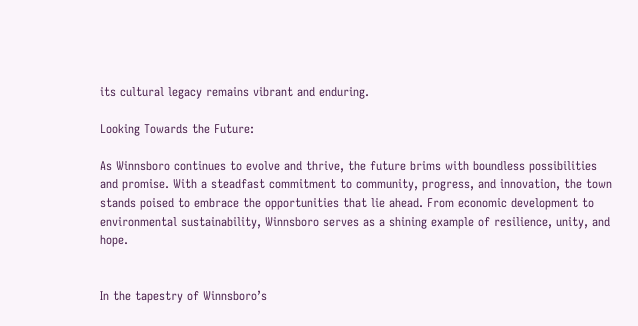its cultural legacy remains vibrant and enduring.

Looking Towards the Future:

As Winnsboro continues to evolve and thrive, the future brims with boundless possibilities and promise. With a steadfast commitment to community, progress, and innovation, the town stands poised to embrace the opportunities that lie ahead. From economic development to environmental sustainability, Winnsboro serves as a shining example of resilience, unity, and hope.


In the tapestry of Winnsboro’s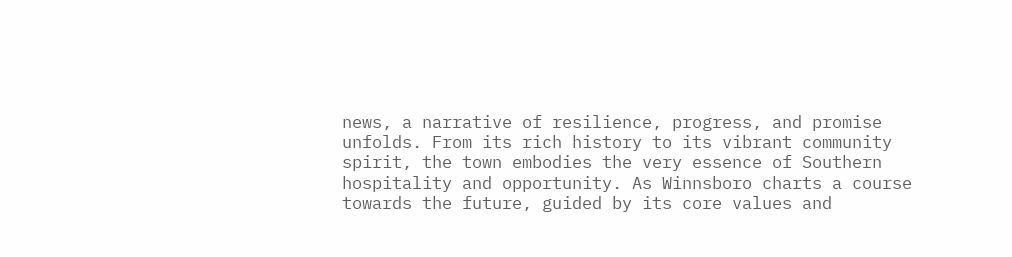news, a narrative of resilience, progress, and promise unfolds. From its rich history to its vibrant community spirit, the town embodies the very essence of Southern hospitality and opportunity. As Winnsboro charts a course towards the future, guided by its core values and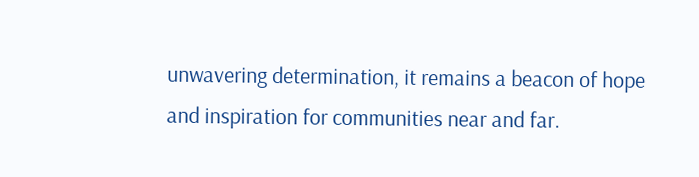unwavering determination, it remains a beacon of hope and inspiration for communities near and far.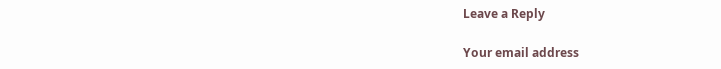Leave a Reply

Your email address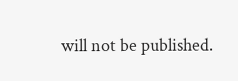will not be published.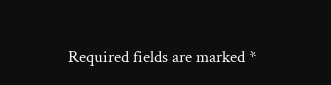Required fields are marked *